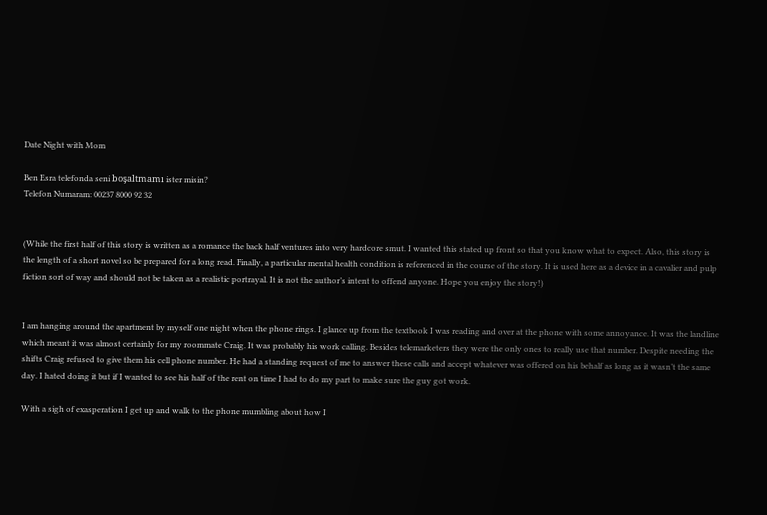Date Night with Mom

Ben Esra telefonda seni boşaltmamı ister misin?
Telefon Numaram: 00237 8000 92 32


(While the first half of this story is written as a romance the back half ventures into very hardcore smut. I wanted this stated up front so that you know what to expect. Also, this story is the length of a short novel so be prepared for a long read. Finally, a particular mental health condition is referenced in the course of the story. It is used here as a device in a cavalier and pulp fiction sort of way and should not be taken as a realistic portrayal. It is not the author’s intent to offend anyone. Hope you enjoy the story!)


I am hanging around the apartment by myself one night when the phone rings. I glance up from the textbook I was reading and over at the phone with some annoyance. It was the landline which meant it was almost certainly for my roommate Craig. It was probably his work calling. Besides telemarketers they were the only ones to really use that number. Despite needing the shifts Craig refused to give them his cell phone number. He had a standing request of me to answer these calls and accept whatever was offered on his behalf as long as it wasn’t the same day. I hated doing it but if I wanted to see his half of the rent on time I had to do my part to make sure the guy got work.

With a sigh of exasperation I get up and walk to the phone mumbling about how I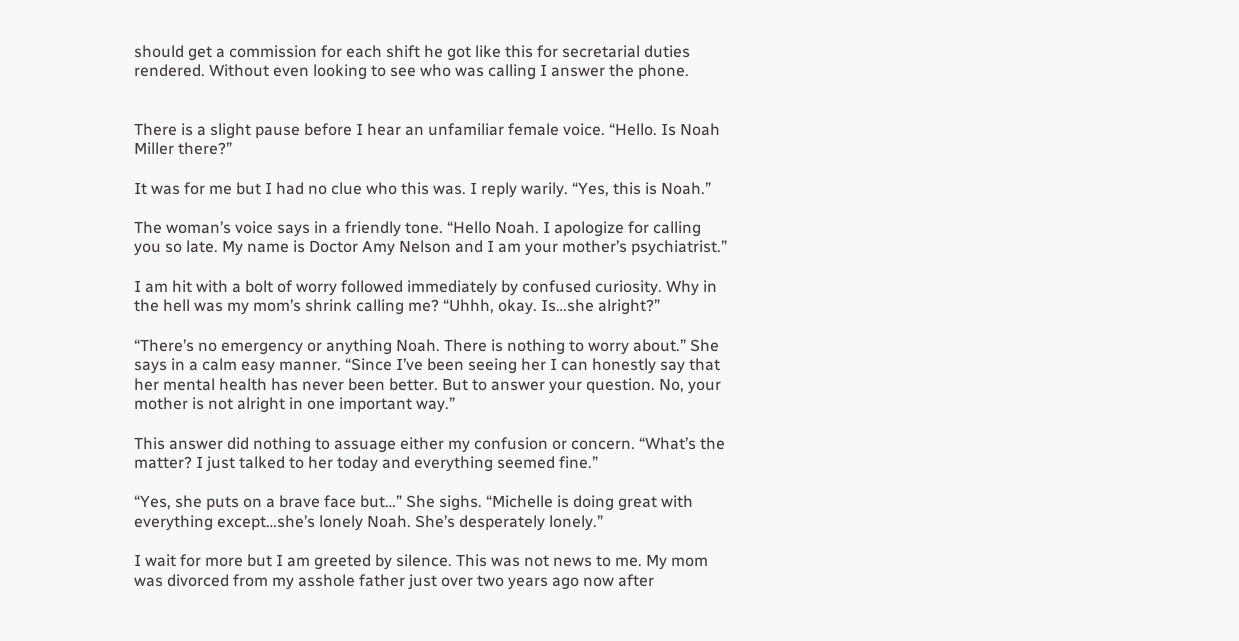should get a commission for each shift he got like this for secretarial duties rendered. Without even looking to see who was calling I answer the phone.


There is a slight pause before I hear an unfamiliar female voice. “Hello. Is Noah Miller there?”

It was for me but I had no clue who this was. I reply warily. “Yes, this is Noah.”

The woman’s voice says in a friendly tone. “Hello Noah. I apologize for calling you so late. My name is Doctor Amy Nelson and I am your mother’s psychiatrist.”

I am hit with a bolt of worry followed immediately by confused curiosity. Why in the hell was my mom’s shrink calling me? “Uhhh, okay. Is…she alright?”

“There’s no emergency or anything Noah. There is nothing to worry about.” She says in a calm easy manner. “Since I’ve been seeing her I can honestly say that her mental health has never been better. But to answer your question. No, your mother is not alright in one important way.”

This answer did nothing to assuage either my confusion or concern. “What’s the matter? I just talked to her today and everything seemed fine.”

“Yes, she puts on a brave face but…” She sighs. “Michelle is doing great with everything except…she’s lonely Noah. She’s desperately lonely.”

I wait for more but I am greeted by silence. This was not news to me. My mom was divorced from my asshole father just over two years ago now after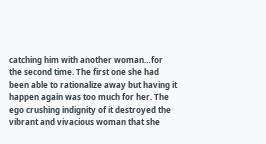catching him with another woman…for the second time. The first one she had been able to rationalize away but having it happen again was too much for her. The ego crushing indignity of it destroyed the vibrant and vivacious woman that she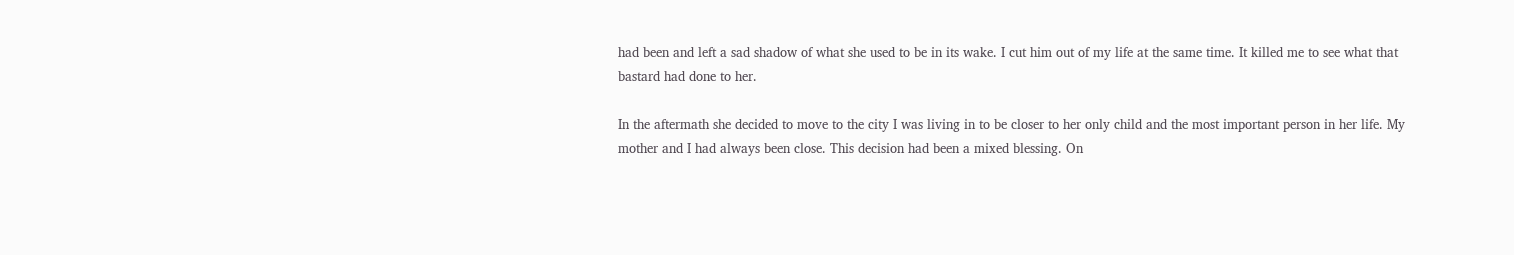had been and left a sad shadow of what she used to be in its wake. I cut him out of my life at the same time. It killed me to see what that bastard had done to her.

In the aftermath she decided to move to the city I was living in to be closer to her only child and the most important person in her life. My mother and I had always been close. This decision had been a mixed blessing. On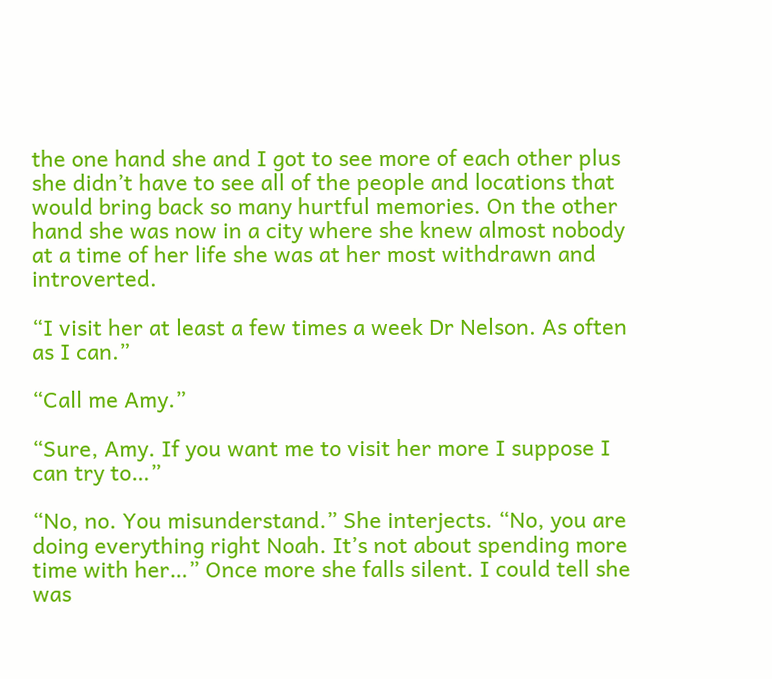the one hand she and I got to see more of each other plus she didn’t have to see all of the people and locations that would bring back so many hurtful memories. On the other hand she was now in a city where she knew almost nobody at a time of her life she was at her most withdrawn and introverted.

“I visit her at least a few times a week Dr Nelson. As often as I can.”

“Call me Amy.”

“Sure, Amy. If you want me to visit her more I suppose I can try to…”

“No, no. You misunderstand.” She interjects. “No, you are doing everything right Noah. It’s not about spending more time with her…” Once more she falls silent. I could tell she was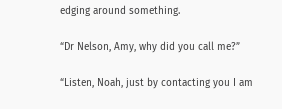edging around something.

“Dr Nelson, Amy, why did you call me?”

“Listen, Noah, just by contacting you I am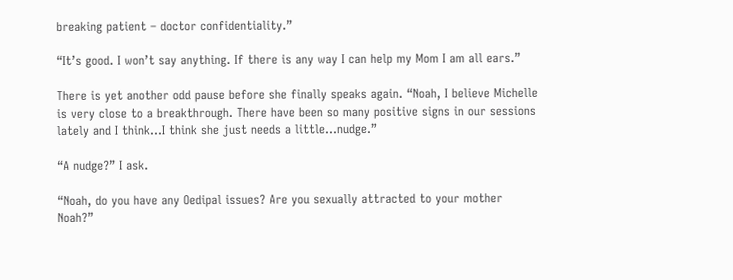breaking patient – doctor confidentiality.”

“It’s good. I won’t say anything. If there is any way I can help my Mom I am all ears.”

There is yet another odd pause before she finally speaks again. “Noah, I believe Michelle is very close to a breakthrough. There have been so many positive signs in our sessions lately and I think…I think she just needs a little…nudge.”

“A nudge?” I ask.

“Noah, do you have any Oedipal issues? Are you sexually attracted to your mother Noah?”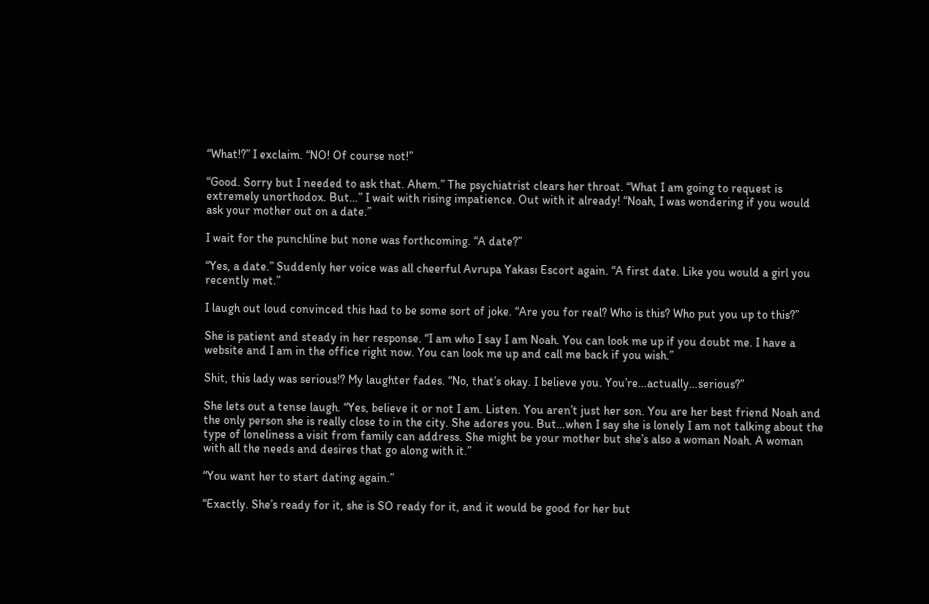“What!?” I exclaim. “NO! Of course not!”

“Good. Sorry but I needed to ask that. Ahem.” The psychiatrist clears her throat. “What I am going to request is extremely unorthodox. But…” I wait with rising impatience. Out with it already! “Noah, I was wondering if you would ask your mother out on a date.”

I wait for the punchline but none was forthcoming. “A date?”

“Yes, a date.” Suddenly her voice was all cheerful Avrupa Yakası Escort again. “A first date. Like you would a girl you recently met.”

I laugh out loud convinced this had to be some sort of joke. “Are you for real? Who is this? Who put you up to this?”

She is patient and steady in her response. “I am who I say I am Noah. You can look me up if you doubt me. I have a website and I am in the office right now. You can look me up and call me back if you wish.”

Shit, this lady was serious!? My laughter fades. “No, that’s okay. I believe you. You’re…actually…serious?”

She lets out a tense laugh. “Yes, believe it or not I am. Listen. You aren’t just her son. You are her best friend Noah and the only person she is really close to in the city. She adores you. But…when I say she is lonely I am not talking about the type of loneliness a visit from family can address. She might be your mother but she’s also a woman Noah. A woman with all the needs and desires that go along with it.”

“You want her to start dating again.”

“Exactly. She’s ready for it, she is SO ready for it, and it would be good for her but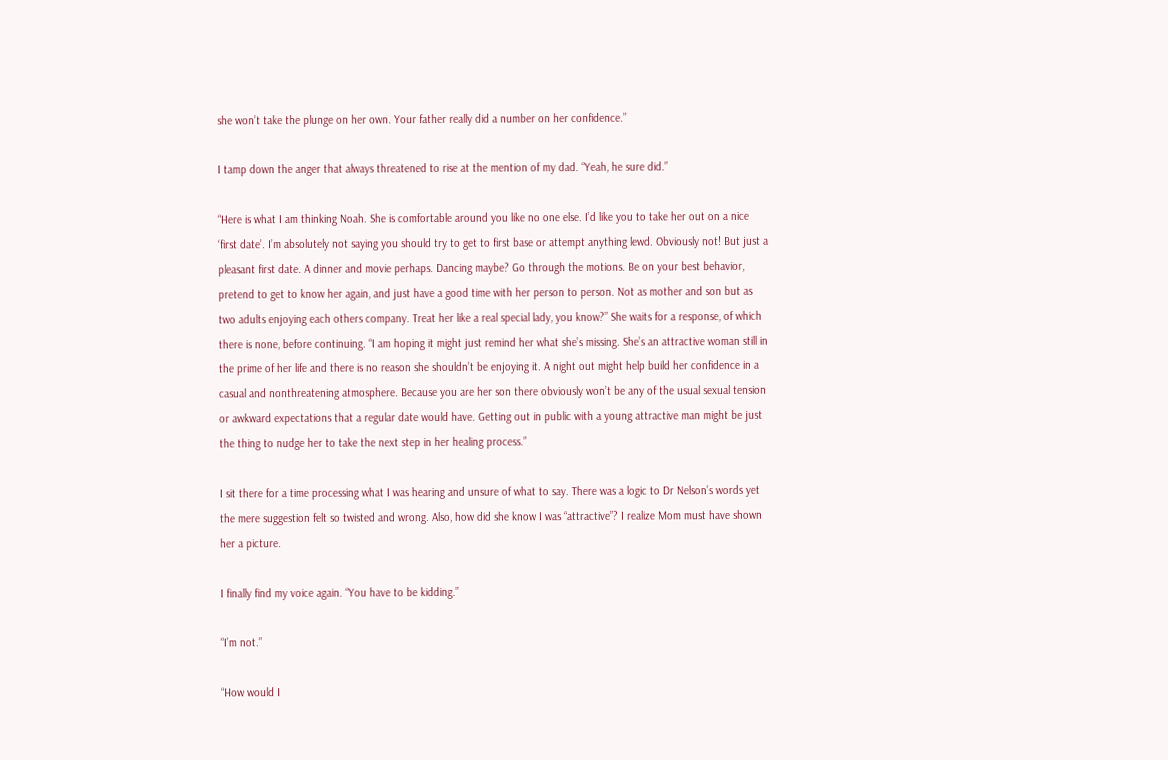she won’t take the plunge on her own. Your father really did a number on her confidence.”

I tamp down the anger that always threatened to rise at the mention of my dad. “Yeah, he sure did.”

“Here is what I am thinking Noah. She is comfortable around you like no one else. I’d like you to take her out on a nice ‘first date’. I’m absolutely not saying you should try to get to first base or attempt anything lewd. Obviously not! But just a pleasant first date. A dinner and movie perhaps. Dancing maybe? Go through the motions. Be on your best behavior, pretend to get to know her again, and just have a good time with her person to person. Not as mother and son but as two adults enjoying each others company. Treat her like a real special lady, you know?” She waits for a response, of which there is none, before continuing. “I am hoping it might just remind her what she’s missing. She’s an attractive woman still in the prime of her life and there is no reason she shouldn’t be enjoying it. A night out might help build her confidence in a casual and nonthreatening atmosphere. Because you are her son there obviously won’t be any of the usual sexual tension or awkward expectations that a regular date would have. Getting out in public with a young attractive man might be just the thing to nudge her to take the next step in her healing process.”

I sit there for a time processing what I was hearing and unsure of what to say. There was a logic to Dr Nelson’s words yet the mere suggestion felt so twisted and wrong. Also, how did she know I was “attractive”? I realize Mom must have shown her a picture.

I finally find my voice again. “You have to be kidding.”

“I’m not.”

“How would I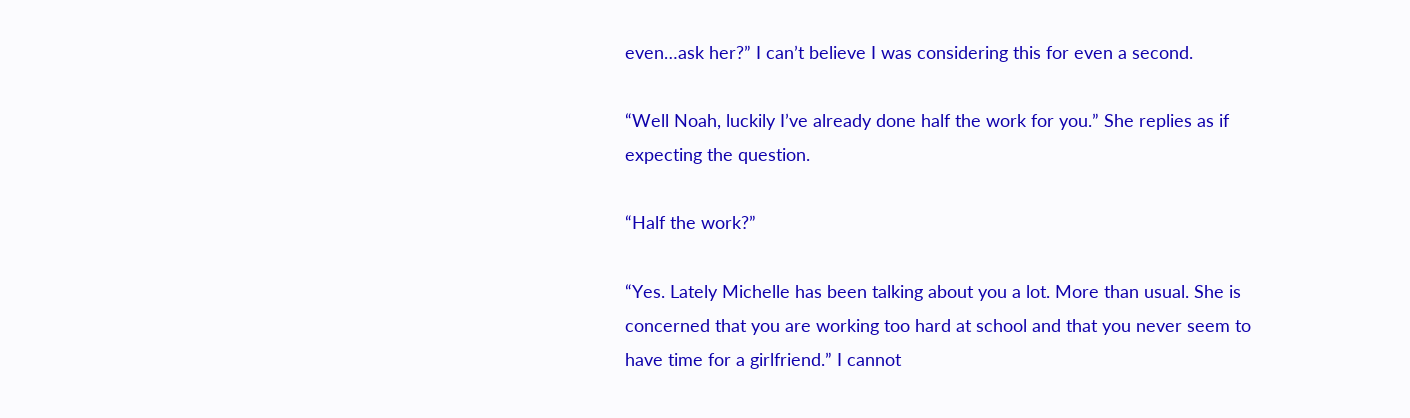even…ask her?” I can’t believe I was considering this for even a second.

“Well Noah, luckily I’ve already done half the work for you.” She replies as if expecting the question.

“Half the work?”

“Yes. Lately Michelle has been talking about you a lot. More than usual. She is concerned that you are working too hard at school and that you never seem to have time for a girlfriend.” I cannot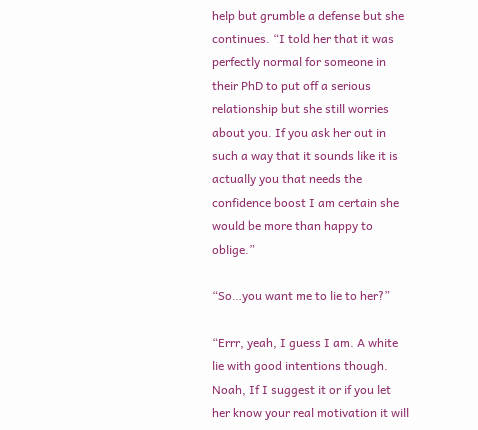help but grumble a defense but she continues. “I told her that it was perfectly normal for someone in their PhD to put off a serious relationship but she still worries about you. If you ask her out in such a way that it sounds like it is actually you that needs the confidence boost I am certain she would be more than happy to oblige.”

“So…you want me to lie to her?”

“Errr, yeah, I guess I am. A white lie with good intentions though. Noah, If I suggest it or if you let her know your real motivation it will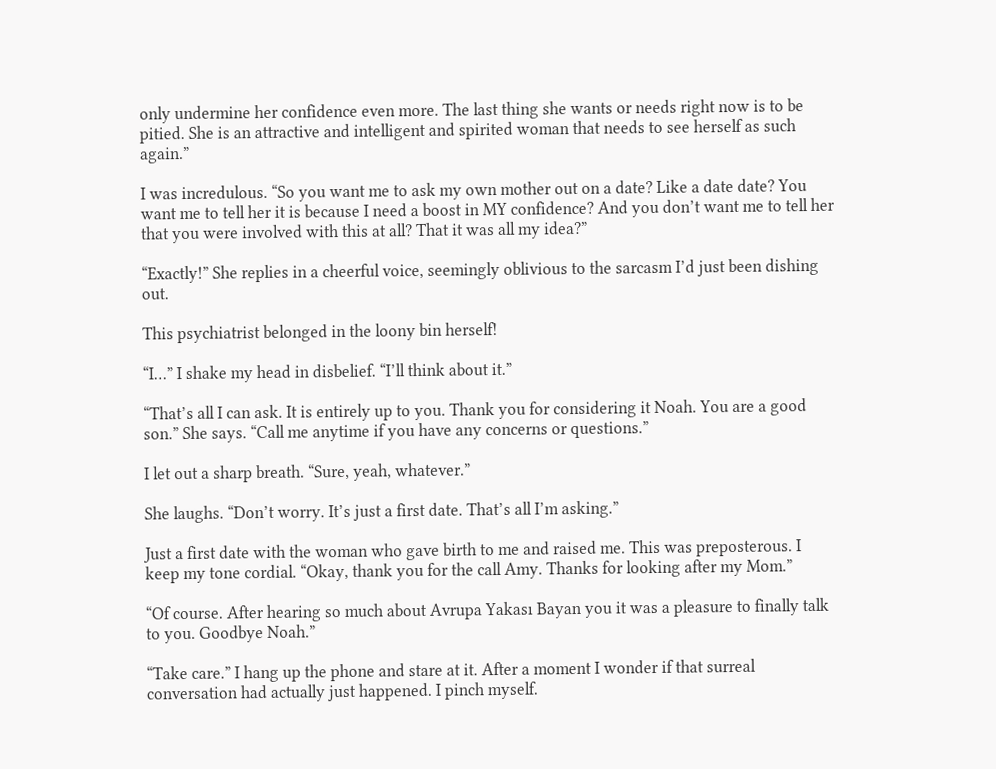only undermine her confidence even more. The last thing she wants or needs right now is to be pitied. She is an attractive and intelligent and spirited woman that needs to see herself as such again.”

I was incredulous. “So you want me to ask my own mother out on a date? Like a date date? You want me to tell her it is because I need a boost in MY confidence? And you don’t want me to tell her that you were involved with this at all? That it was all my idea?”

“Exactly!” She replies in a cheerful voice, seemingly oblivious to the sarcasm I’d just been dishing out.

This psychiatrist belonged in the loony bin herself!

“I…” I shake my head in disbelief. “I’ll think about it.”

“That’s all I can ask. It is entirely up to you. Thank you for considering it Noah. You are a good son.” She says. “Call me anytime if you have any concerns or questions.”

I let out a sharp breath. “Sure, yeah, whatever.”

She laughs. “Don’t worry. It’s just a first date. That’s all I’m asking.”

Just a first date with the woman who gave birth to me and raised me. This was preposterous. I keep my tone cordial. “Okay, thank you for the call Amy. Thanks for looking after my Mom.”

“Of course. After hearing so much about Avrupa Yakası Bayan you it was a pleasure to finally talk to you. Goodbye Noah.”

“Take care.” I hang up the phone and stare at it. After a moment I wonder if that surreal conversation had actually just happened. I pinch myself.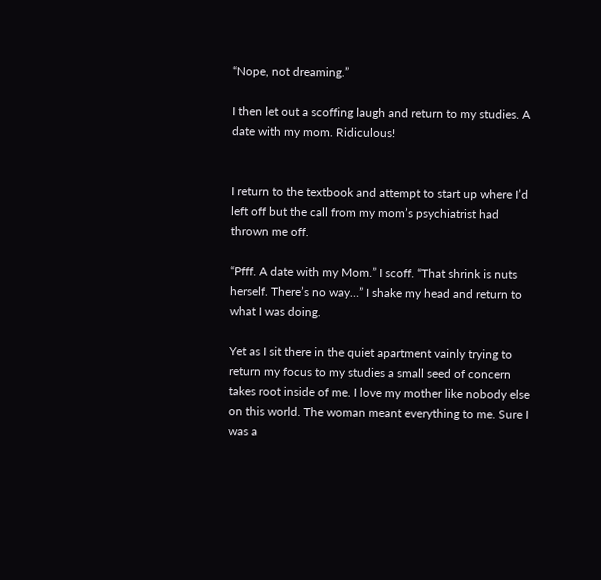“Nope, not dreaming.”

I then let out a scoffing laugh and return to my studies. A date with my mom. Ridiculous!


I return to the textbook and attempt to start up where I’d left off but the call from my mom’s psychiatrist had thrown me off.

“Pfff. A date with my Mom.” I scoff. “That shrink is nuts herself. There’s no way…” I shake my head and return to what I was doing.

Yet as I sit there in the quiet apartment vainly trying to return my focus to my studies a small seed of concern takes root inside of me. I love my mother like nobody else on this world. The woman meant everything to me. Sure I was a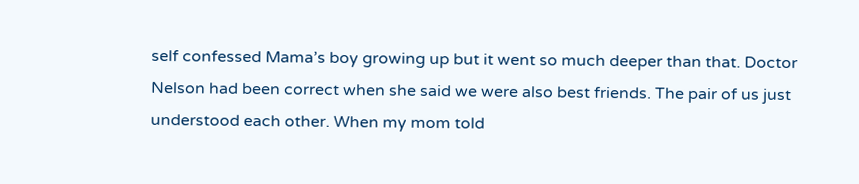self confessed Mama’s boy growing up but it went so much deeper than that. Doctor Nelson had been correct when she said we were also best friends. The pair of us just understood each other. When my mom told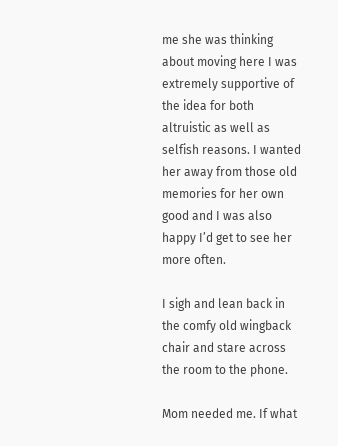me she was thinking about moving here I was extremely supportive of the idea for both altruistic as well as selfish reasons. I wanted her away from those old memories for her own good and I was also happy I’d get to see her more often.

I sigh and lean back in the comfy old wingback chair and stare across the room to the phone.

Mom needed me. If what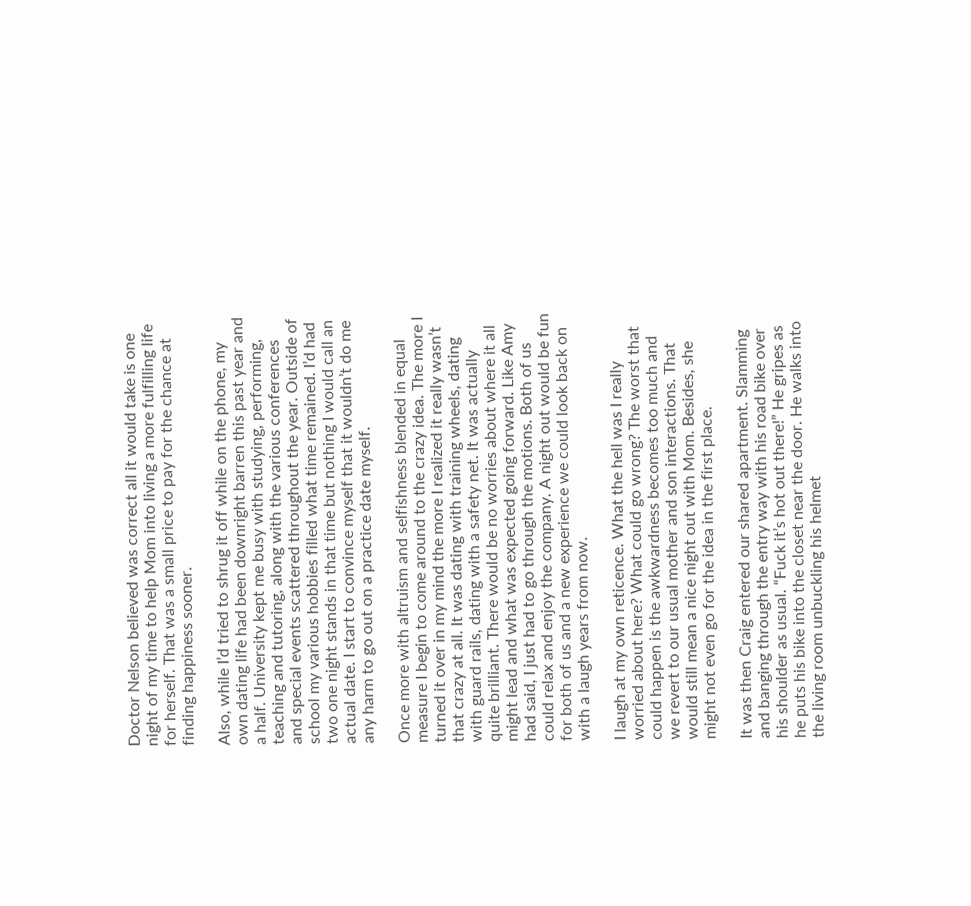Doctor Nelson believed was correct all it would take is one night of my time to help Mom into living a more fulfilling life for herself. That was a small price to pay for the chance at finding happiness sooner.

Also, while I’d tried to shrug it off while on the phone, my own dating life had been downright barren this past year and a half. University kept me busy with studying, performing, teaching and tutoring, along with the various conferences and special events scattered throughout the year. Outside of school my various hobbies filled what time remained. I’d had two one night stands in that time but nothing I would call an actual date. I start to convince myself that it wouldn’t do me any harm to go out on a practice date myself.

Once more with altruism and selfishness blended in equal measure I begin to come around to the crazy idea. The more I turned it over in my mind the more I realized it really wasn’t that crazy at all. It was dating with training wheels, dating with guard rails, dating with a safety net. It was actually quite brilliant. There would be no worries about where it all might lead and what was expected going forward. Like Amy had said, I just had to go through the motions. Both of us could relax and enjoy the company. A night out would be fun for both of us and a new experience we could look back on with a laugh years from now.

I laugh at my own reticence. What the hell was I really worried about here? What could go wrong? The worst that could happen is the awkwardness becomes too much and we revert to our usual mother and son interactions. That would still mean a nice night out with Mom. Besides, she might not even go for the idea in the first place.

It was then Craig entered our shared apartment. Slamming and banging through the entry way with his road bike over his shoulder as usual. “Fuck it’s hot out there!” He gripes as he puts his bike into the closet near the door. He walks into the living room unbuckling his helmet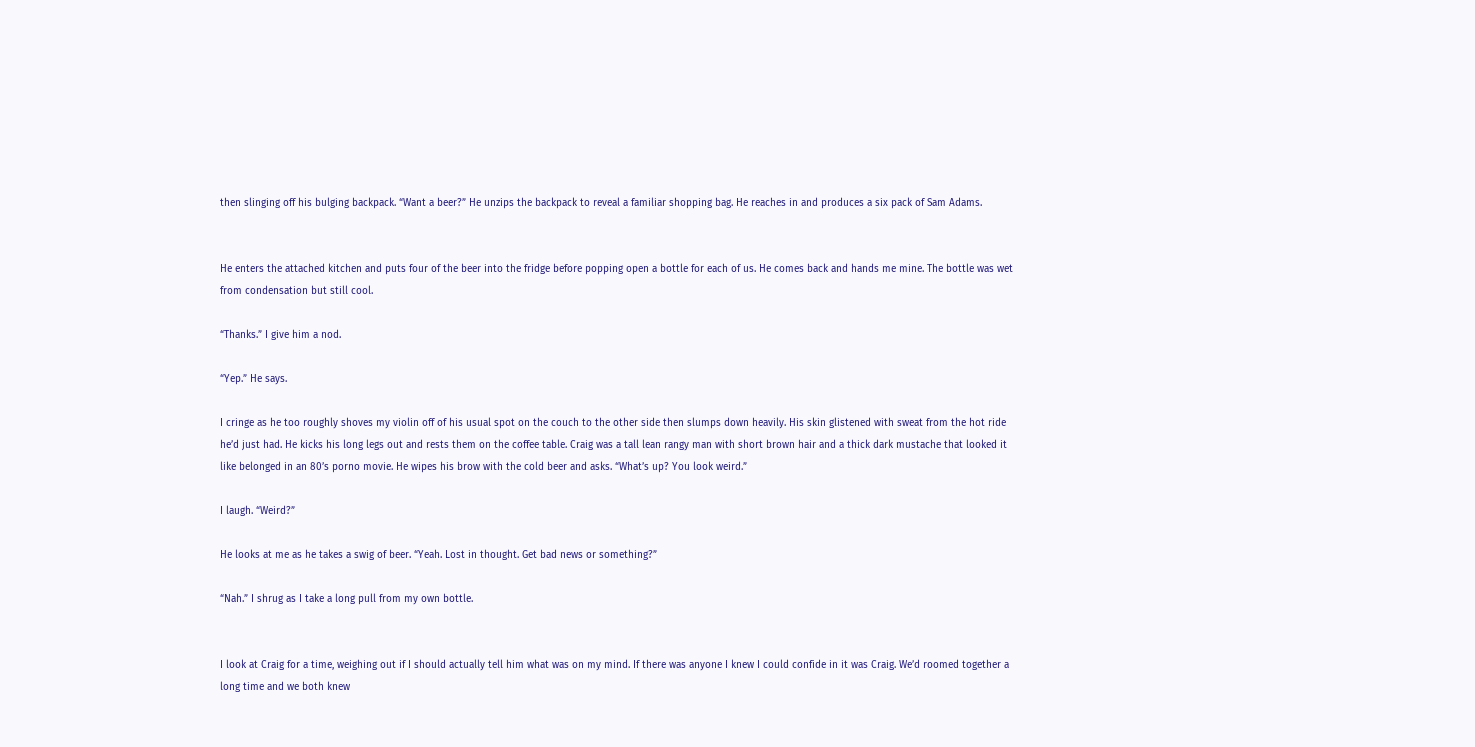then slinging off his bulging backpack. “Want a beer?” He unzips the backpack to reveal a familiar shopping bag. He reaches in and produces a six pack of Sam Adams.


He enters the attached kitchen and puts four of the beer into the fridge before popping open a bottle for each of us. He comes back and hands me mine. The bottle was wet from condensation but still cool.

“Thanks.” I give him a nod.

“Yep.” He says.

I cringe as he too roughly shoves my violin off of his usual spot on the couch to the other side then slumps down heavily. His skin glistened with sweat from the hot ride he’d just had. He kicks his long legs out and rests them on the coffee table. Craig was a tall lean rangy man with short brown hair and a thick dark mustache that looked it like belonged in an 80’s porno movie. He wipes his brow with the cold beer and asks. “What’s up? You look weird.”

I laugh. “Weird?”

He looks at me as he takes a swig of beer. “Yeah. Lost in thought. Get bad news or something?”

“Nah.” I shrug as I take a long pull from my own bottle.


I look at Craig for a time, weighing out if I should actually tell him what was on my mind. If there was anyone I knew I could confide in it was Craig. We’d roomed together a long time and we both knew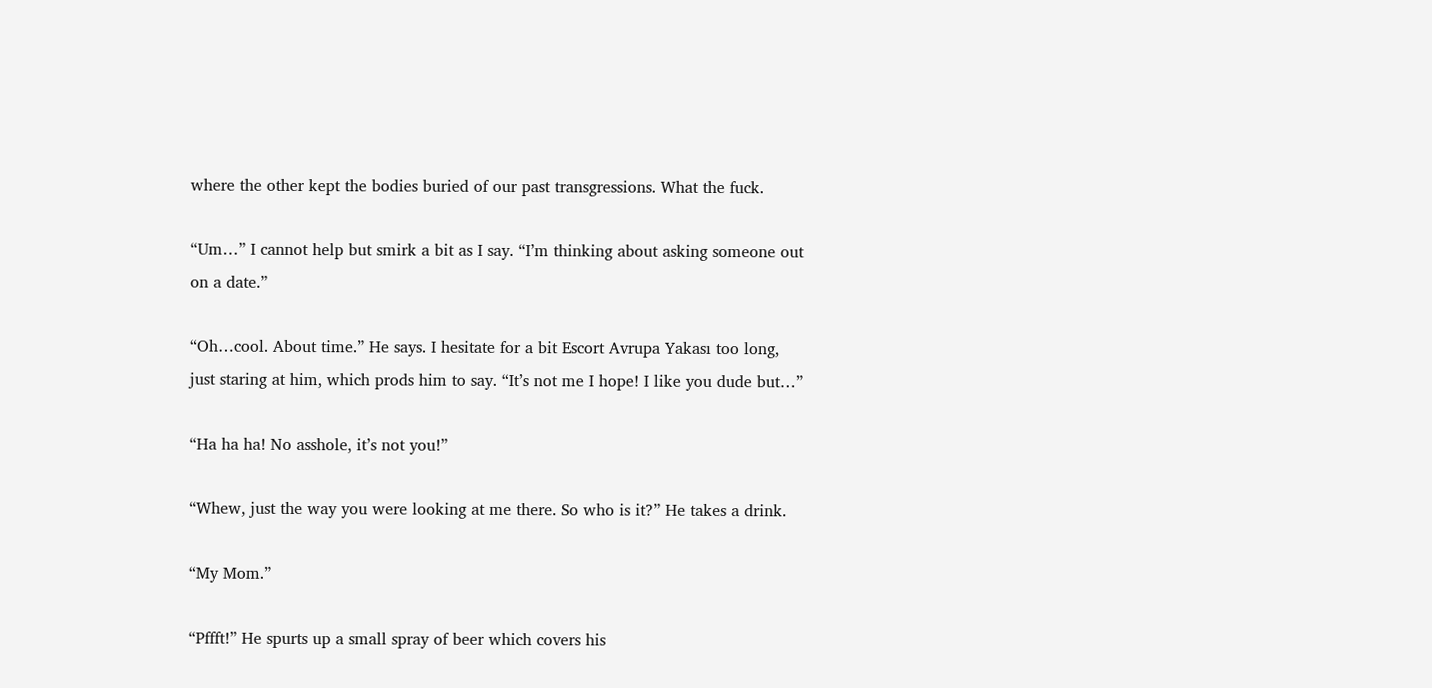where the other kept the bodies buried of our past transgressions. What the fuck.

“Um…” I cannot help but smirk a bit as I say. “I’m thinking about asking someone out on a date.”

“Oh…cool. About time.” He says. I hesitate for a bit Escort Avrupa Yakası too long, just staring at him, which prods him to say. “It’s not me I hope! I like you dude but…”

“Ha ha ha! No asshole, it’s not you!”

“Whew, just the way you were looking at me there. So who is it?” He takes a drink.

“My Mom.”

“Pffft!” He spurts up a small spray of beer which covers his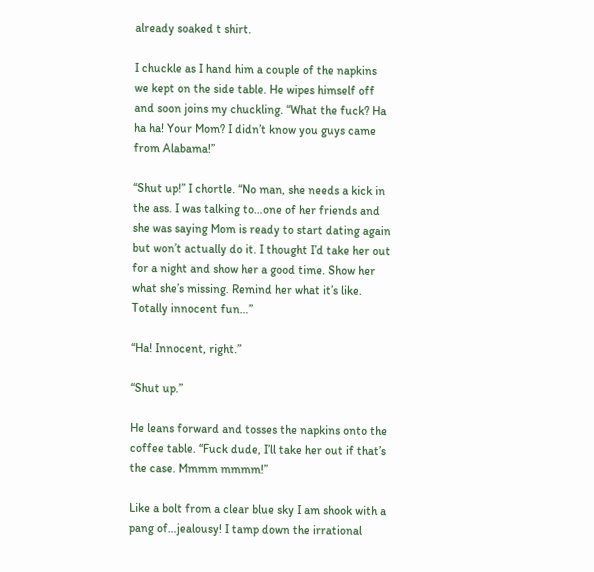already soaked t shirt.

I chuckle as I hand him a couple of the napkins we kept on the side table. He wipes himself off and soon joins my chuckling. “What the fuck? Ha ha ha! Your Mom? I didn’t know you guys came from Alabama!”

“Shut up!” I chortle. “No man, she needs a kick in the ass. I was talking to…one of her friends and she was saying Mom is ready to start dating again but won’t actually do it. I thought I’d take her out for a night and show her a good time. Show her what she’s missing. Remind her what it’s like. Totally innocent fun…”

“Ha! Innocent, right.”

“Shut up.”

He leans forward and tosses the napkins onto the coffee table. “Fuck dude, I’ll take her out if that’s the case. Mmmm mmmm!”

Like a bolt from a clear blue sky I am shook with a pang of…jealousy! I tamp down the irrational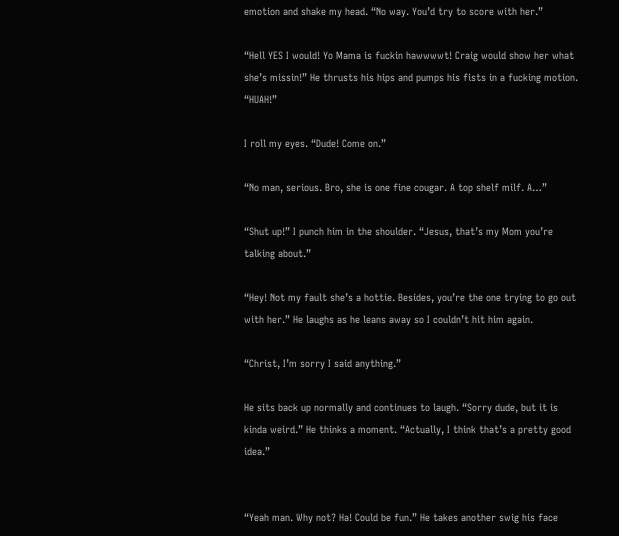emotion and shake my head. “No way. You’d try to score with her.”

“Hell YES I would! Yo Mama is fuckin hawwwwt! Craig would show her what she’s missin!” He thrusts his hips and pumps his fists in a fucking motion. “HUAH!”

I roll my eyes. “Dude! Come on.”

“No man, serious. Bro, she is one fine cougar. A top shelf milf. A…”

“Shut up!” I punch him in the shoulder. “Jesus, that’s my Mom you’re talking about.”

“Hey! Not my fault she’s a hottie. Besides, you’re the one trying to go out with her.” He laughs as he leans away so I couldn’t hit him again.

“Christ, I’m sorry I said anything.”

He sits back up normally and continues to laugh. “Sorry dude, but it is kinda weird.” He thinks a moment. “Actually, I think that’s a pretty good idea.”


“Yeah man. Why not? Ha! Could be fun.” He takes another swig his face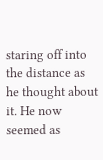staring off into the distance as he thought about it. He now seemed as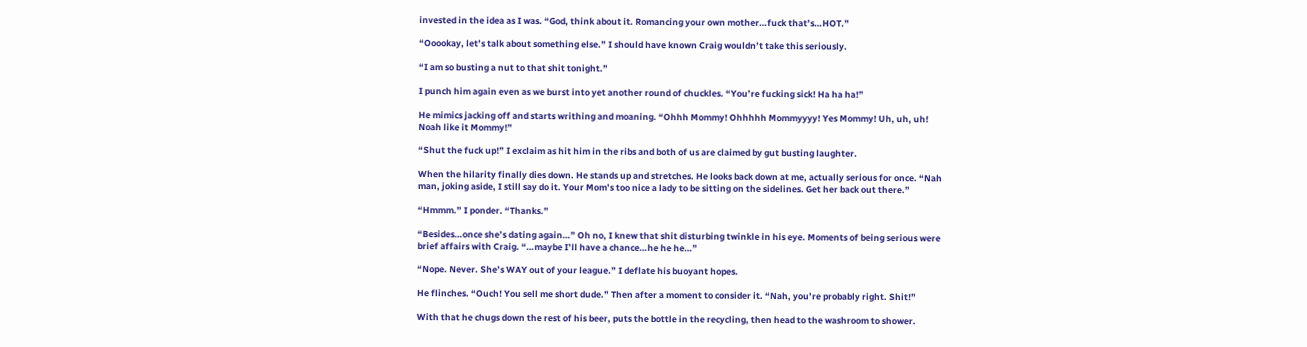invested in the idea as I was. “God, think about it. Romancing your own mother…fuck that’s…HOT.”

“Ooookay, let’s talk about something else.” I should have known Craig wouldn’t take this seriously.

“I am so busting a nut to that shit tonight.”

I punch him again even as we burst into yet another round of chuckles. “You’re fucking sick! Ha ha ha!”

He mimics jacking off and starts writhing and moaning. “Ohhh Mommy! Ohhhhh Mommyyyy! Yes Mommy! Uh, uh, uh! Noah like it Mommy!”

“Shut the fuck up!” I exclaim as hit him in the ribs and both of us are claimed by gut busting laughter.

When the hilarity finally dies down. He stands up and stretches. He looks back down at me, actually serious for once. “Nah man, joking aside, I still say do it. Your Mom’s too nice a lady to be sitting on the sidelines. Get her back out there.”

“Hmmm.” I ponder. “Thanks.”

“Besides…once she’s dating again…” Oh no, I knew that shit disturbing twinkle in his eye. Moments of being serious were brief affairs with Craig. “…maybe I’ll have a chance…he he he…”

“Nope. Never. She’s WAY out of your league.” I deflate his buoyant hopes.

He flinches. “Ouch! You sell me short dude.” Then after a moment to consider it. “Nah, you’re probably right. Shit!”

With that he chugs down the rest of his beer, puts the bottle in the recycling, then head to the washroom to shower.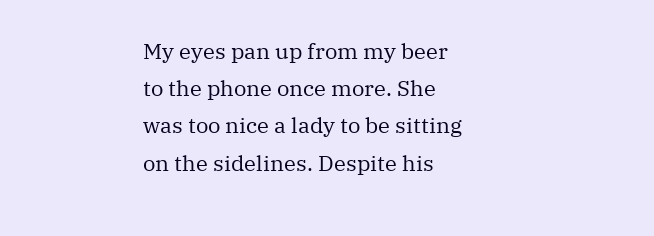My eyes pan up from my beer to the phone once more. She was too nice a lady to be sitting on the sidelines. Despite his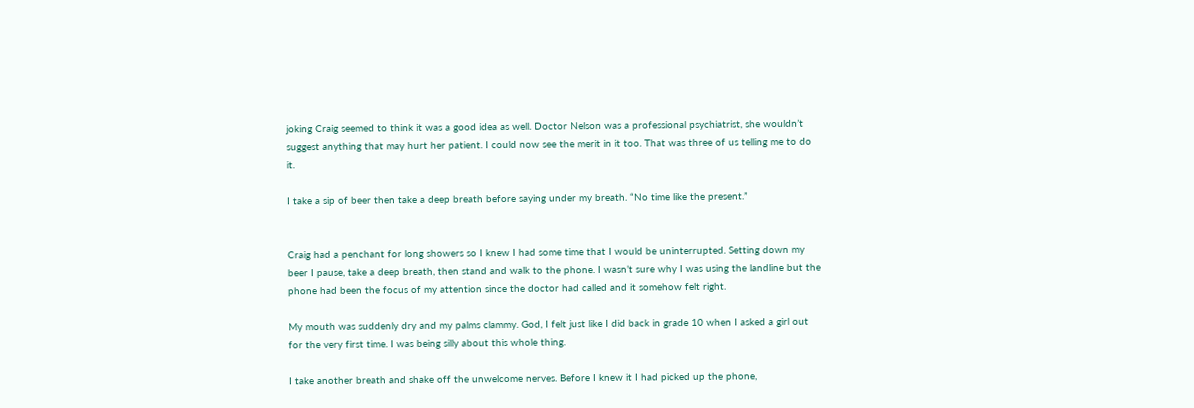joking Craig seemed to think it was a good idea as well. Doctor Nelson was a professional psychiatrist, she wouldn’t suggest anything that may hurt her patient. I could now see the merit in it too. That was three of us telling me to do it.

I take a sip of beer then take a deep breath before saying under my breath. “No time like the present.”


Craig had a penchant for long showers so I knew I had some time that I would be uninterrupted. Setting down my beer I pause, take a deep breath, then stand and walk to the phone. I wasn’t sure why I was using the landline but the phone had been the focus of my attention since the doctor had called and it somehow felt right.

My mouth was suddenly dry and my palms clammy. God, I felt just like I did back in grade 10 when I asked a girl out for the very first time. I was being silly about this whole thing.

I take another breath and shake off the unwelcome nerves. Before I knew it I had picked up the phone,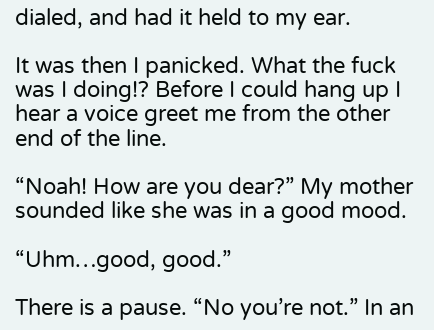dialed, and had it held to my ear.

It was then I panicked. What the fuck was I doing!? Before I could hang up I hear a voice greet me from the other end of the line.

“Noah! How are you dear?” My mother sounded like she was in a good mood.

“Uhm…good, good.”

There is a pause. “No you’re not.” In an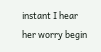instant I hear her worry begin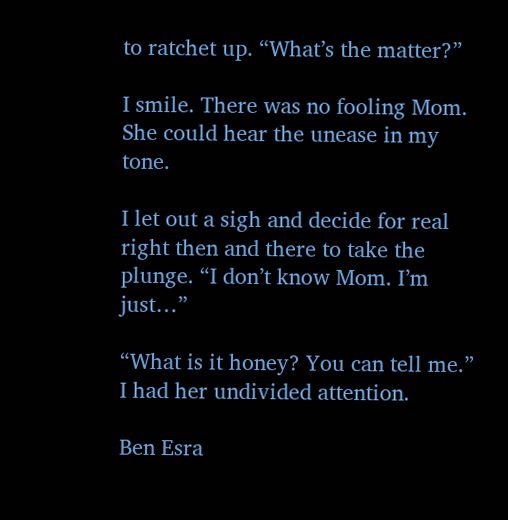to ratchet up. “What’s the matter?”

I smile. There was no fooling Mom. She could hear the unease in my tone.

I let out a sigh and decide for real right then and there to take the plunge. “I don’t know Mom. I’m just…”

“What is it honey? You can tell me.” I had her undivided attention.

Ben Esra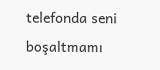telefonda seni boşaltmamı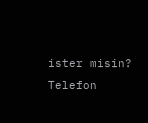ister misin?
Telefon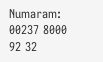Numaram: 00237 8000 92 32